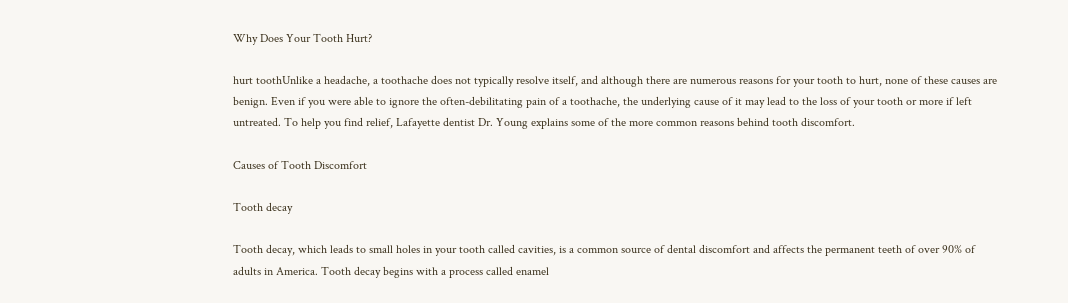Why Does Your Tooth Hurt?

hurt toothUnlike a headache, a toothache does not typically resolve itself, and although there are numerous reasons for your tooth to hurt, none of these causes are benign. Even if you were able to ignore the often-debilitating pain of a toothache, the underlying cause of it may lead to the loss of your tooth or more if left untreated. To help you find relief, Lafayette dentist Dr. Young explains some of the more common reasons behind tooth discomfort.

Causes of Tooth Discomfort

Tooth decay

Tooth decay, which leads to small holes in your tooth called cavities, is a common source of dental discomfort and affects the permanent teeth of over 90% of adults in America. Tooth decay begins with a process called enamel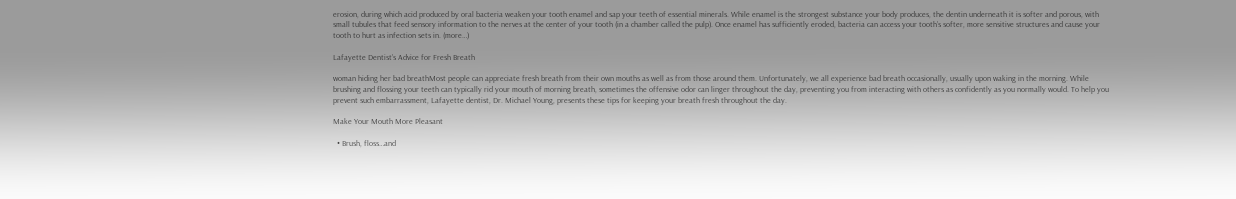erosion, during which acid produced by oral bacteria weaken your tooth enamel and sap your teeth of essential minerals. While enamel is the strongest substance your body produces, the dentin underneath it is softer and porous, with small tubules that feed sensory information to the nerves at the center of your tooth (in a chamber called the pulp). Once enamel has sufficiently eroded, bacteria can access your tooth’s softer, more sensitive structures and cause your tooth to hurt as infection sets in. (more…)

Lafayette Dentist’s Advice for Fresh Breath

woman hiding her bad breathMost people can appreciate fresh breath from their own mouths as well as from those around them. Unfortunately, we all experience bad breath occasionally, usually upon waking in the morning. While brushing and flossing your teeth can typically rid your mouth of morning breath, sometimes the offensive odor can linger throughout the day, preventing you from interacting with others as confidently as you normally would. To help you prevent such embarrassment, Lafayette dentist, Dr. Michael Young, presents these tips for keeping your breath fresh throughout the day.

Make Your Mouth More Pleasant

  • Brush, floss…and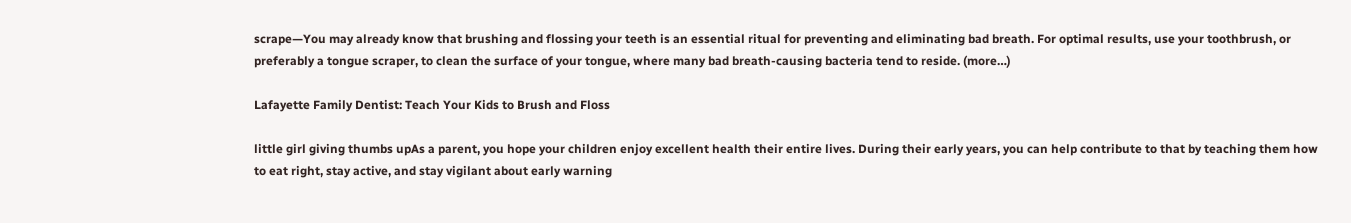scrape—You may already know that brushing and flossing your teeth is an essential ritual for preventing and eliminating bad breath. For optimal results, use your toothbrush, or preferably a tongue scraper, to clean the surface of your tongue, where many bad breath-causing bacteria tend to reside. (more…)

Lafayette Family Dentist: Teach Your Kids to Brush and Floss

little girl giving thumbs upAs a parent, you hope your children enjoy excellent health their entire lives. During their early years, you can help contribute to that by teaching them how to eat right, stay active, and stay vigilant about early warning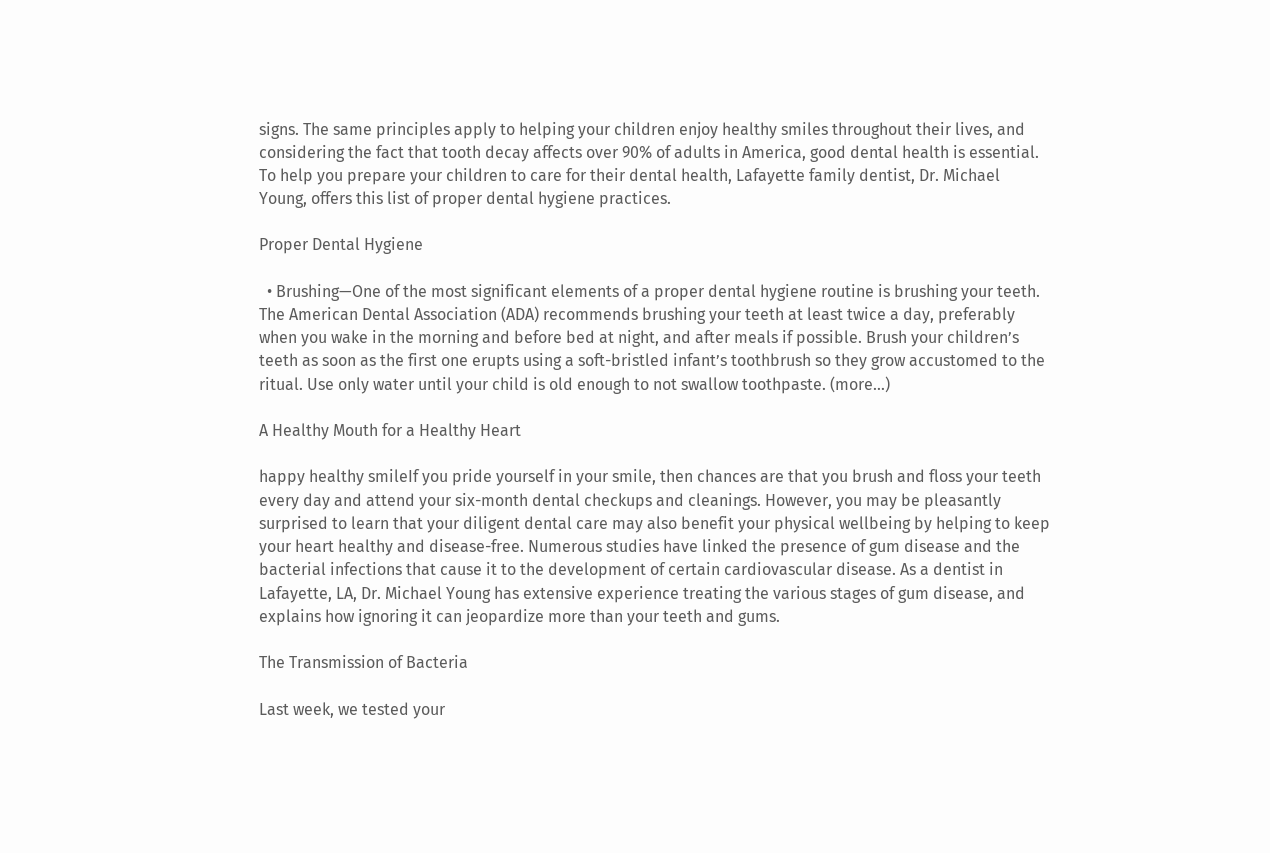signs. The same principles apply to helping your children enjoy healthy smiles throughout their lives, and considering the fact that tooth decay affects over 90% of adults in America, good dental health is essential. To help you prepare your children to care for their dental health, Lafayette family dentist, Dr. Michael Young, offers this list of proper dental hygiene practices.

Proper Dental Hygiene

  • Brushing—One of the most significant elements of a proper dental hygiene routine is brushing your teeth. The American Dental Association (ADA) recommends brushing your teeth at least twice a day, preferably when you wake in the morning and before bed at night, and after meals if possible. Brush your children’s teeth as soon as the first one erupts using a soft-bristled infant’s toothbrush so they grow accustomed to the ritual. Use only water until your child is old enough to not swallow toothpaste. (more…)

A Healthy Mouth for a Healthy Heart

happy healthy smileIf you pride yourself in your smile, then chances are that you brush and floss your teeth every day and attend your six-month dental checkups and cleanings. However, you may be pleasantly surprised to learn that your diligent dental care may also benefit your physical wellbeing by helping to keep your heart healthy and disease-free. Numerous studies have linked the presence of gum disease and the bacterial infections that cause it to the development of certain cardiovascular disease. As a dentist in Lafayette, LA, Dr. Michael Young has extensive experience treating the various stages of gum disease, and explains how ignoring it can jeopardize more than your teeth and gums.

The Transmission of Bacteria

Last week, we tested your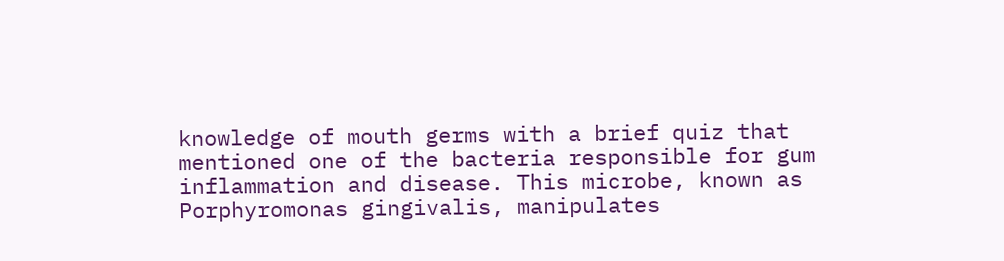knowledge of mouth germs with a brief quiz that mentioned one of the bacteria responsible for gum inflammation and disease. This microbe, known as Porphyromonas gingivalis, manipulates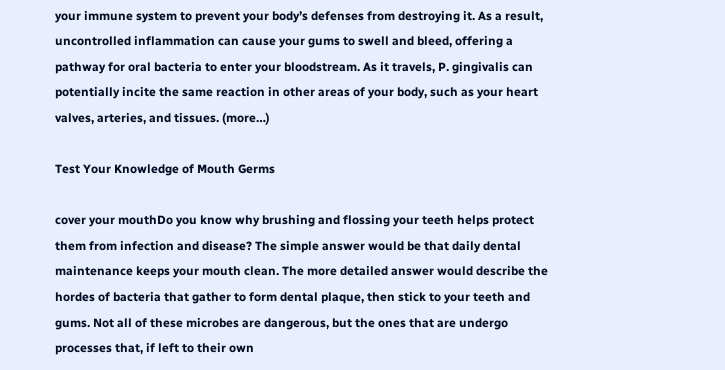your immune system to prevent your body’s defenses from destroying it. As a result, uncontrolled inflammation can cause your gums to swell and bleed, offering a pathway for oral bacteria to enter your bloodstream. As it travels, P. gingivalis can potentially incite the same reaction in other areas of your body, such as your heart valves, arteries, and tissues. (more…)

Test Your Knowledge of Mouth Germs

cover your mouthDo you know why brushing and flossing your teeth helps protect them from infection and disease? The simple answer would be that daily dental maintenance keeps your mouth clean. The more detailed answer would describe the hordes of bacteria that gather to form dental plaque, then stick to your teeth and gums. Not all of these microbes are dangerous, but the ones that are undergo processes that, if left to their own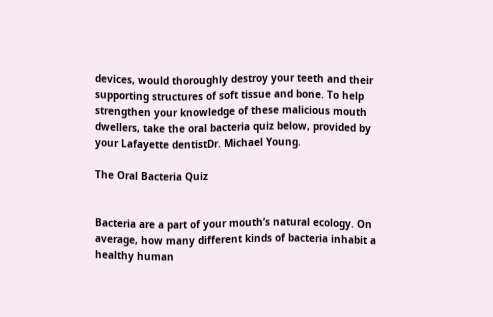devices, would thoroughly destroy your teeth and their supporting structures of soft tissue and bone. To help strengthen your knowledge of these malicious mouth dwellers, take the oral bacteria quiz below, provided by your Lafayette dentistDr. Michael Young.

The Oral Bacteria Quiz


Bacteria are a part of your mouth’s natural ecology. On average, how many different kinds of bacteria inhabit a healthy human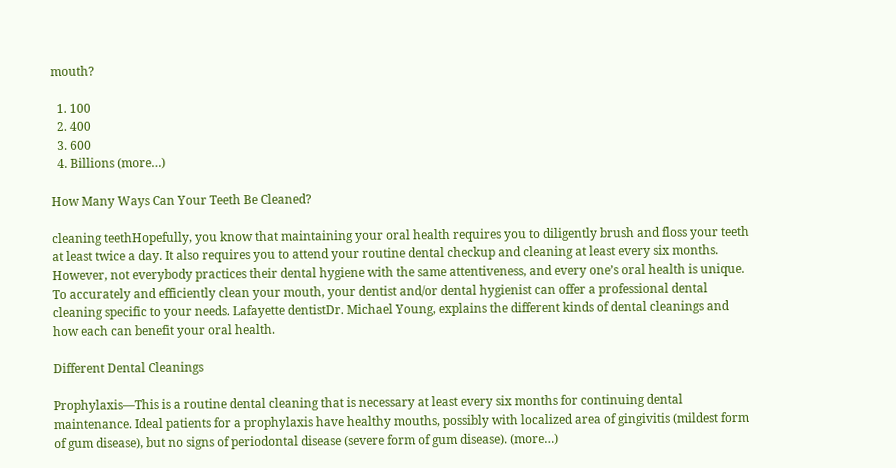mouth?

  1. 100
  2. 400
  3. 600
  4. Billions (more…)

How Many Ways Can Your Teeth Be Cleaned?

cleaning teethHopefully, you know that maintaining your oral health requires you to diligently brush and floss your teeth at least twice a day. It also requires you to attend your routine dental checkup and cleaning at least every six months. However, not everybody practices their dental hygiene with the same attentiveness, and every one’s oral health is unique. To accurately and efficiently clean your mouth, your dentist and/or dental hygienist can offer a professional dental cleaning specific to your needs. Lafayette dentistDr. Michael Young, explains the different kinds of dental cleanings and how each can benefit your oral health.

Different Dental Cleanings

Prophylaxis—This is a routine dental cleaning that is necessary at least every six months for continuing dental maintenance. Ideal patients for a prophylaxis have healthy mouths, possibly with localized area of gingivitis (mildest form of gum disease), but no signs of periodontal disease (severe form of gum disease). (more…)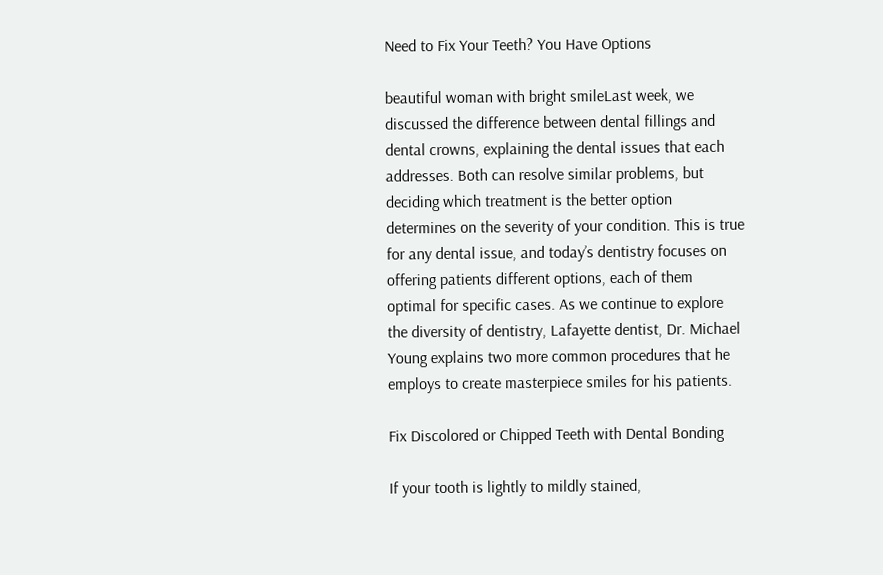Need to Fix Your Teeth? You Have Options

beautiful woman with bright smileLast week, we discussed the difference between dental fillings and dental crowns, explaining the dental issues that each addresses. Both can resolve similar problems, but deciding which treatment is the better option determines on the severity of your condition. This is true for any dental issue, and today’s dentistry focuses on offering patients different options, each of them optimal for specific cases. As we continue to explore the diversity of dentistry, Lafayette dentist, Dr. Michael Young explains two more common procedures that he employs to create masterpiece smiles for his patients.

Fix Discolored or Chipped Teeth with Dental Bonding

If your tooth is lightly to mildly stained,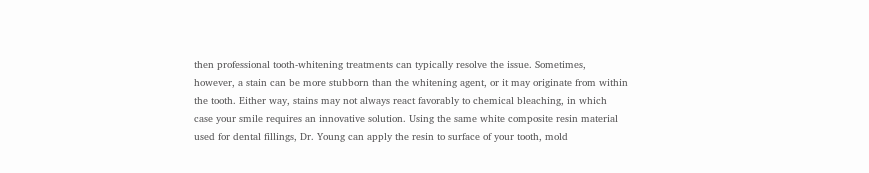then professional tooth-whitening treatments can typically resolve the issue. Sometimes, however, a stain can be more stubborn than the whitening agent, or it may originate from within the tooth. Either way, stains may not always react favorably to chemical bleaching, in which case your smile requires an innovative solution. Using the same white composite resin material used for dental fillings, Dr. Young can apply the resin to surface of your tooth, mold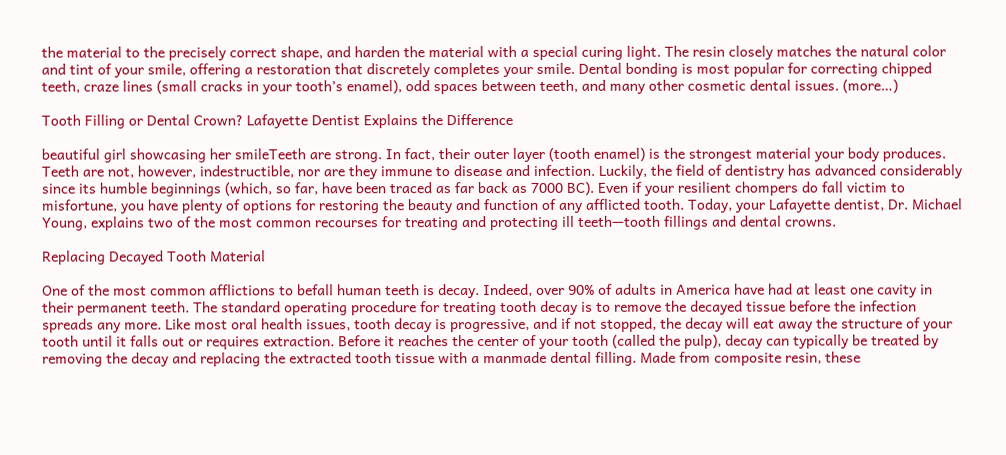the material to the precisely correct shape, and harden the material with a special curing light. The resin closely matches the natural color and tint of your smile, offering a restoration that discretely completes your smile. Dental bonding is most popular for correcting chipped teeth, craze lines (small cracks in your tooth’s enamel), odd spaces between teeth, and many other cosmetic dental issues. (more…)

Tooth Filling or Dental Crown? Lafayette Dentist Explains the Difference

beautiful girl showcasing her smileTeeth are strong. In fact, their outer layer (tooth enamel) is the strongest material your body produces. Teeth are not, however, indestructible, nor are they immune to disease and infection. Luckily, the field of dentistry has advanced considerably since its humble beginnings (which, so far, have been traced as far back as 7000 BC). Even if your resilient chompers do fall victim to misfortune, you have plenty of options for restoring the beauty and function of any afflicted tooth. Today, your Lafayette dentist, Dr. Michael Young, explains two of the most common recourses for treating and protecting ill teeth—tooth fillings and dental crowns.

Replacing Decayed Tooth Material

One of the most common afflictions to befall human teeth is decay. Indeed, over 90% of adults in America have had at least one cavity in their permanent teeth. The standard operating procedure for treating tooth decay is to remove the decayed tissue before the infection spreads any more. Like most oral health issues, tooth decay is progressive, and if not stopped, the decay will eat away the structure of your tooth until it falls out or requires extraction. Before it reaches the center of your tooth (called the pulp), decay can typically be treated by removing the decay and replacing the extracted tooth tissue with a manmade dental filling. Made from composite resin, these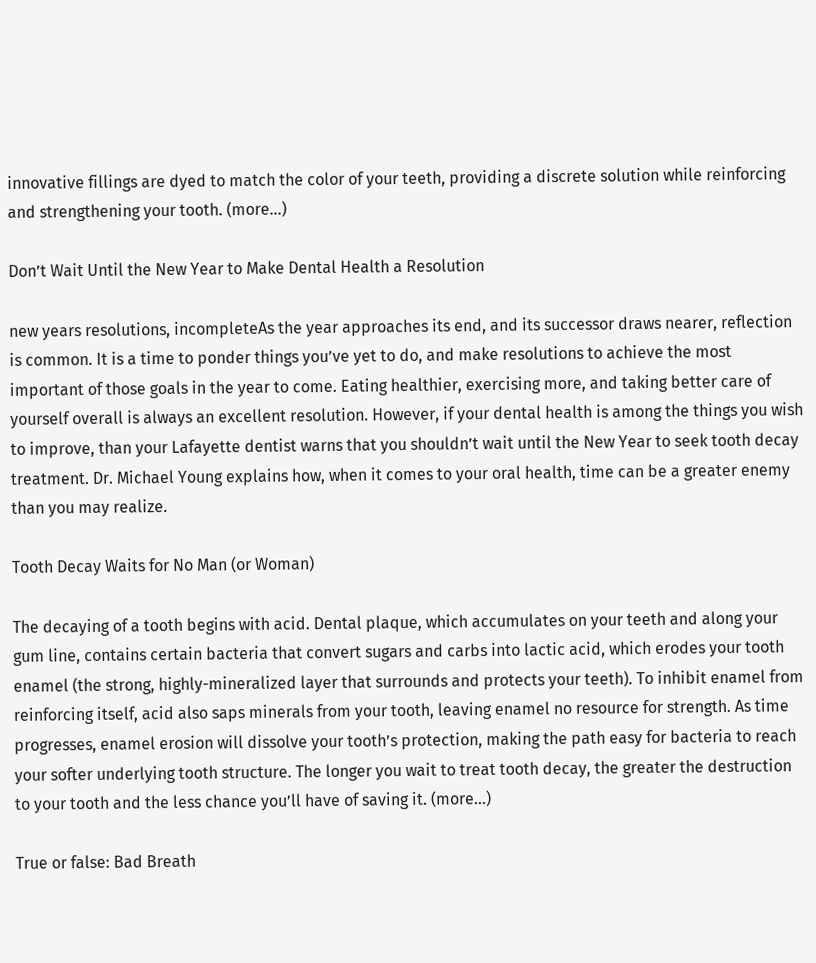innovative fillings are dyed to match the color of your teeth, providing a discrete solution while reinforcing and strengthening your tooth. (more…)

Don’t Wait Until the New Year to Make Dental Health a Resolution

new years resolutions, incompleteAs the year approaches its end, and its successor draws nearer, reflection is common. It is a time to ponder things you’ve yet to do, and make resolutions to achieve the most important of those goals in the year to come. Eating healthier, exercising more, and taking better care of yourself overall is always an excellent resolution. However, if your dental health is among the things you wish to improve, than your Lafayette dentist warns that you shouldn’t wait until the New Year to seek tooth decay treatment. Dr. Michael Young explains how, when it comes to your oral health, time can be a greater enemy than you may realize.

Tooth Decay Waits for No Man (or Woman)

The decaying of a tooth begins with acid. Dental plaque, which accumulates on your teeth and along your gum line, contains certain bacteria that convert sugars and carbs into lactic acid, which erodes your tooth enamel (the strong, highly-mineralized layer that surrounds and protects your teeth). To inhibit enamel from reinforcing itself, acid also saps minerals from your tooth, leaving enamel no resource for strength. As time progresses, enamel erosion will dissolve your tooth’s protection, making the path easy for bacteria to reach your softer underlying tooth structure. The longer you wait to treat tooth decay, the greater the destruction to your tooth and the less chance you’ll have of saving it. (more…)

True or false: Bad Breath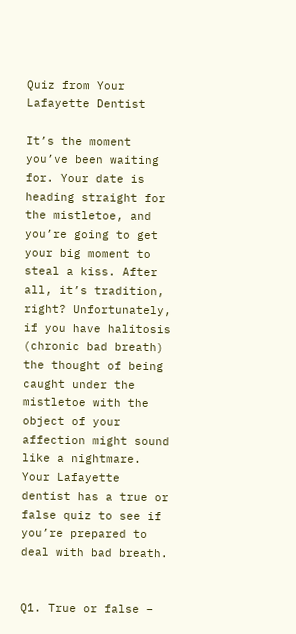Quiz from Your Lafayette Dentist

It’s the moment you’ve been waiting for. Your date is heading straight for the mistletoe, and you’re going to get your big moment to steal a kiss. After all, it’s tradition, right? Unfortunately, if you have halitosis (chronic bad breath) the thought of being caught under the mistletoe with the object of your affection might sound like a nightmare. Your Lafayette dentist has a true or false quiz to see if you’re prepared to deal with bad breath.


Q1. True or false –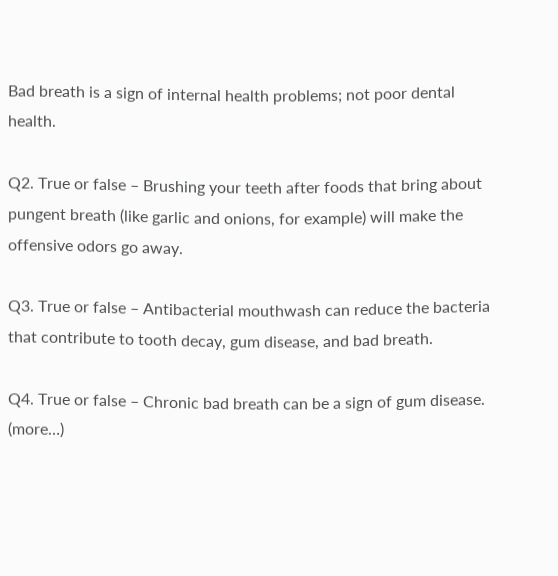Bad breath is a sign of internal health problems; not poor dental health.

Q2. True or false – Brushing your teeth after foods that bring about pungent breath (like garlic and onions, for example) will make the offensive odors go away.

Q3. True or false – Antibacterial mouthwash can reduce the bacteria that contribute to tooth decay, gum disease, and bad breath.

Q4. True or false – Chronic bad breath can be a sign of gum disease. (more…)